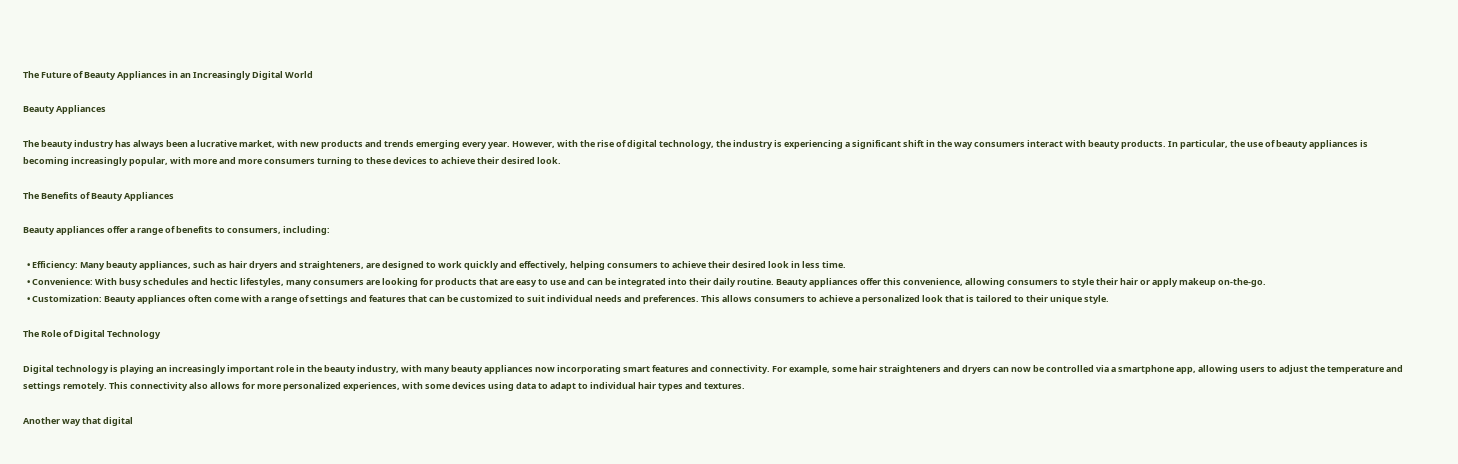The Future of Beauty Appliances in an Increasingly Digital World

Beauty Appliances

The beauty industry has always been a lucrative market, with new products and trends emerging every year. However, with the rise of digital technology, the industry is experiencing a significant shift in the way consumers interact with beauty products. In particular, the use of beauty appliances is becoming increasingly popular, with more and more consumers turning to these devices to achieve their desired look.

The Benefits of Beauty Appliances

Beauty appliances offer a range of benefits to consumers, including:

  • Efficiency: Many beauty appliances, such as hair dryers and straighteners, are designed to work quickly and effectively, helping consumers to achieve their desired look in less time.
  • Convenience: With busy schedules and hectic lifestyles, many consumers are looking for products that are easy to use and can be integrated into their daily routine. Beauty appliances offer this convenience, allowing consumers to style their hair or apply makeup on-the-go.
  • Customization: Beauty appliances often come with a range of settings and features that can be customized to suit individual needs and preferences. This allows consumers to achieve a personalized look that is tailored to their unique style.

The Role of Digital Technology

Digital technology is playing an increasingly important role in the beauty industry, with many beauty appliances now incorporating smart features and connectivity. For example, some hair straighteners and dryers can now be controlled via a smartphone app, allowing users to adjust the temperature and settings remotely. This connectivity also allows for more personalized experiences, with some devices using data to adapt to individual hair types and textures.

Another way that digital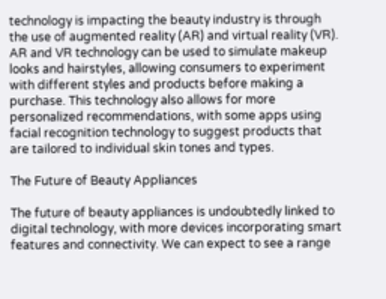technology is impacting the beauty industry is through the use of augmented reality (AR) and virtual reality (VR). AR and VR technology can be used to simulate makeup looks and hairstyles, allowing consumers to experiment with different styles and products before making a purchase. This technology also allows for more personalized recommendations, with some apps using facial recognition technology to suggest products that are tailored to individual skin tones and types.

The Future of Beauty Appliances

The future of beauty appliances is undoubtedly linked to digital technology, with more devices incorporating smart features and connectivity. We can expect to see a range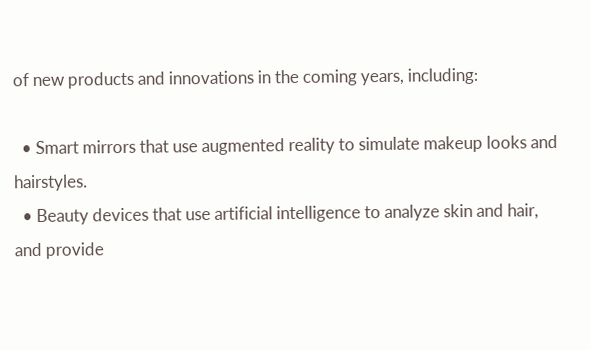of new products and innovations in the coming years, including:

  • Smart mirrors that use augmented reality to simulate makeup looks and hairstyles.
  • Beauty devices that use artificial intelligence to analyze skin and hair, and provide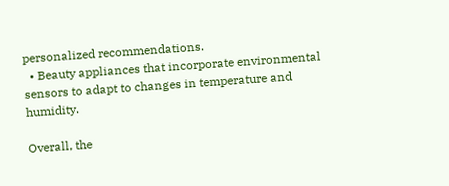personalized recommendations.
  • Beauty appliances that incorporate environmental sensors to adapt to changes in temperature and humidity.

Overall, the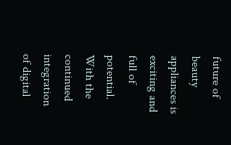future of beauty appliances is exciting and full of potential. With the continued integration of digital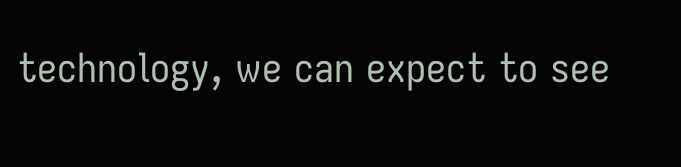technology, we can expect to see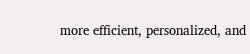more efficient, personalized, and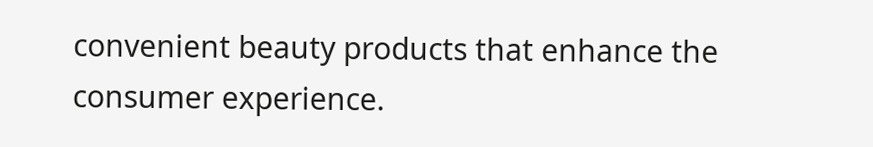convenient beauty products that enhance the consumer experience.